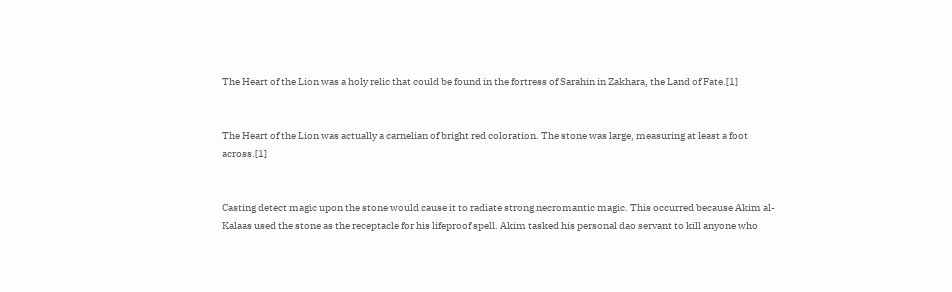The Heart of the Lion was a holy relic that could be found in the fortress of Sarahin in Zakhara, the Land of Fate.[1]


The Heart of the Lion was actually a carnelian of bright red coloration. The stone was large, measuring at least a foot across.[1]


Casting detect magic upon the stone would cause it to radiate strong necromantic magic. This occurred because Akim al-Kalaas used the stone as the receptacle for his lifeproof spell. Akim tasked his personal dao servant to kill anyone who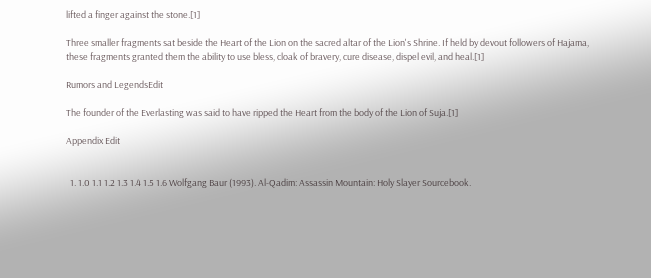lifted a finger against the stone.[1]

Three smaller fragments sat beside the Heart of the Lion on the sacred altar of the Lion's Shrine. If held by devout followers of Hajama, these fragments granted them the ability to use bless, cloak of bravery, cure disease, dispel evil, and heal.[1]

Rumors and LegendsEdit

The founder of the Everlasting was said to have ripped the Heart from the body of the Lion of Suja.[1]

Appendix Edit


  1. 1.0 1.1 1.2 1.3 1.4 1.5 1.6 Wolfgang Baur (1993). Al-Qadim: Assassin Mountain: Holy Slayer Sourcebook.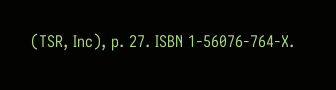(TSR, Inc), p. 27. ISBN 1-56076-764-X.